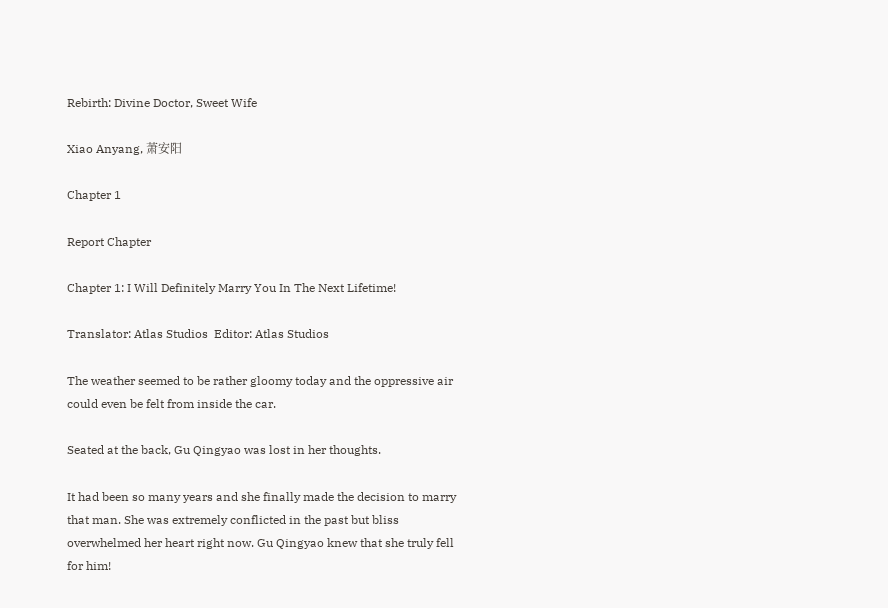Rebirth: Divine Doctor, Sweet Wife

Xiao Anyang, 萧安阳

Chapter 1

Report Chapter

Chapter 1: I Will Definitely Marry You In The Next Lifetime!

Translator: Atlas Studios  Editor: Atlas Studios

The weather seemed to be rather gloomy today and the oppressive air could even be felt from inside the car.

Seated at the back, Gu Qingyao was lost in her thoughts.

It had been so many years and she finally made the decision to marry that man. She was extremely conflicted in the past but bliss overwhelmed her heart right now. Gu Qingyao knew that she truly fell for him!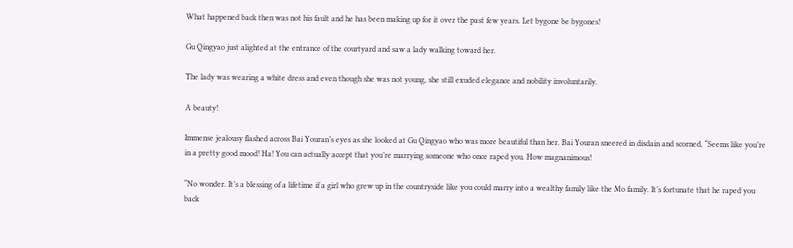What happened back then was not his fault and he has been making up for it over the past few years. Let bygone be bygones!

Gu Qingyao just alighted at the entrance of the courtyard and saw a lady walking toward her.

The lady was wearing a white dress and even though she was not young, she still exuded elegance and nobility involuntarily.

A beauty!

Immense jealousy flashed across Bai Youran’s eyes as she looked at Gu Qingyao who was more beautiful than her. Bai Youran sneered in disdain and scorned, “Seems like you’re in a pretty good mood! Ha! You can actually accept that you’re marrying someone who once raped you. How magnanimous!

“No wonder. It’s a blessing of a lifetime if a girl who grew up in the countryside like you could marry into a wealthy family like the Mo family. It’s fortunate that he raped you back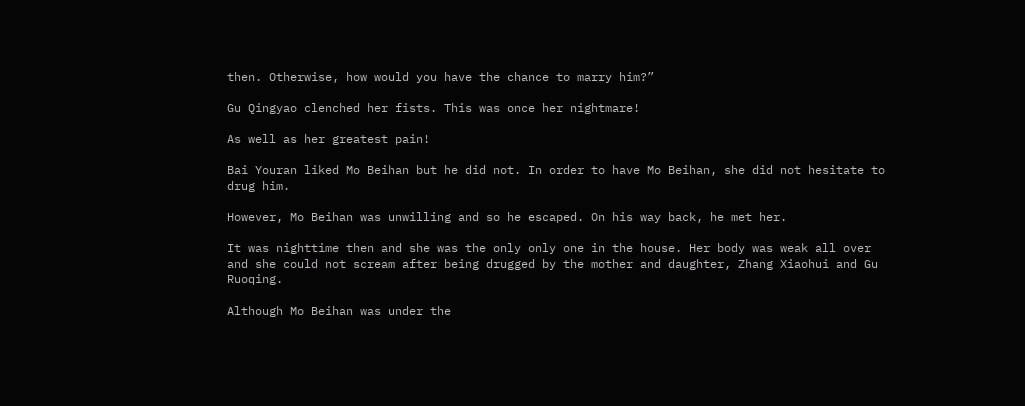then. Otherwise, how would you have the chance to marry him?”

Gu Qingyao clenched her fists. This was once her nightmare!

As well as her greatest pain!

Bai Youran liked Mo Beihan but he did not. In order to have Mo Beihan, she did not hesitate to drug him.

However, Mo Beihan was unwilling and so he escaped. On his way back, he met her.

It was nighttime then and she was the only only one in the house. Her body was weak all over and she could not scream after being drugged by the mother and daughter, Zhang Xiaohui and Gu Ruoqing.

Although Mo Beihan was under the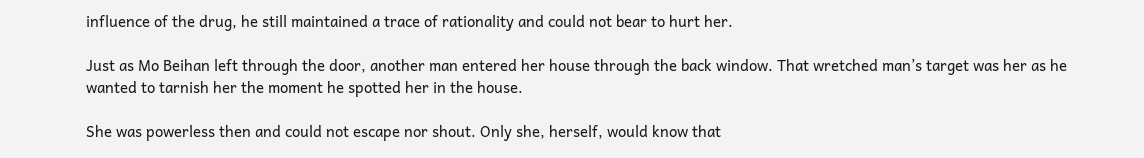influence of the drug, he still maintained a trace of rationality and could not bear to hurt her.

Just as Mo Beihan left through the door, another man entered her house through the back window. That wretched man’s target was her as he wanted to tarnish her the moment he spotted her in the house.

She was powerless then and could not escape nor shout. Only she, herself, would know that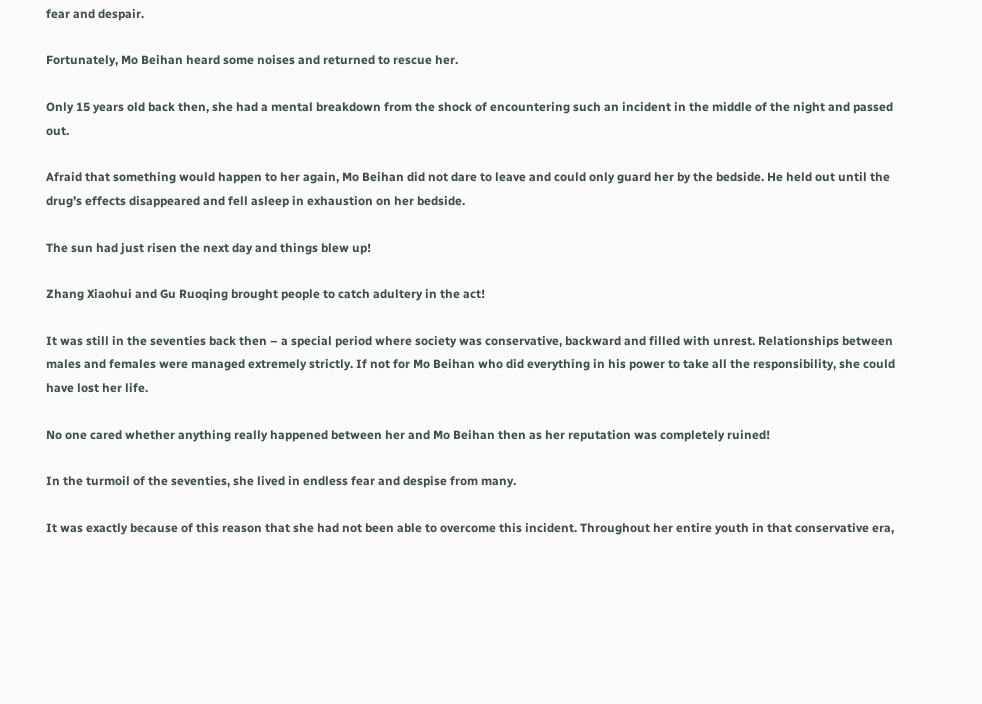fear and despair.

Fortunately, Mo Beihan heard some noises and returned to rescue her.

Only 15 years old back then, she had a mental breakdown from the shock of encountering such an incident in the middle of the night and passed out.

Afraid that something would happen to her again, Mo Beihan did not dare to leave and could only guard her by the bedside. He held out until the drug’s effects disappeared and fell asleep in exhaustion on her bedside.

The sun had just risen the next day and things blew up!

Zhang Xiaohui and Gu Ruoqing brought people to catch adultery in the act!

It was still in the seventies back then – a special period where society was conservative, backward and filled with unrest. Relationships between males and females were managed extremely strictly. If not for Mo Beihan who did everything in his power to take all the responsibility, she could have lost her life.

No one cared whether anything really happened between her and Mo Beihan then as her reputation was completely ruined!

In the turmoil of the seventies, she lived in endless fear and despise from many.

It was exactly because of this reason that she had not been able to overcome this incident. Throughout her entire youth in that conservative era,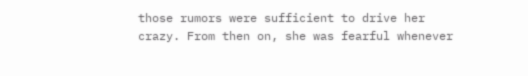those rumors were sufficient to drive her crazy. From then on, she was fearful whenever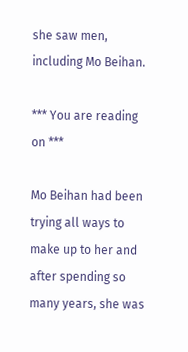she saw men, including Mo Beihan.

*** You are reading on ***

Mo Beihan had been trying all ways to make up to her and after spending so many years, she was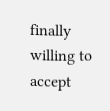finally willing to accept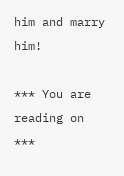him and marry him!

*** You are reading on ***